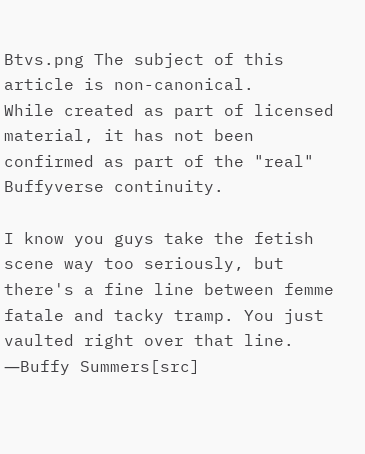Btvs.png The subject of this article is non-canonical.
While created as part of licensed material, it has not been confirmed as part of the "real" Buffyverse continuity.

I know you guys take the fetish scene way too seriously, but there's a fine line between femme fatale and tacky tramp. You just vaulted right over that line.
―Buffy Summers[src]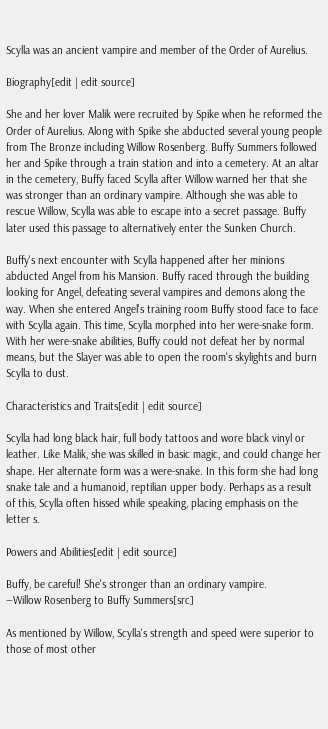Scylla was an ancient vampire and member of the Order of Aurelius.

Biography[edit | edit source]

She and her lover Malik were recruited by Spike when he reformed the Order of Aurelius. Along with Spike she abducted several young people from The Bronze including Willow Rosenberg. Buffy Summers followed her and Spike through a train station and into a cemetery. At an altar in the cemetery, Buffy faced Scylla after Willow warned her that she was stronger than an ordinary vampire. Although she was able to rescue Willow, Scylla was able to escape into a secret passage. Buffy later used this passage to alternatively enter the Sunken Church.

Buffy's next encounter with Scylla happened after her minions abducted Angel from his Mansion. Buffy raced through the building looking for Angel, defeating several vampires and demons along the way. When she entered Angel's training room Buffy stood face to face with Scylla again. This time, Scylla morphed into her were-snake form. With her were-snake abilities, Buffy could not defeat her by normal means, but the Slayer was able to open the room's skylights and burn Scylla to dust.

Characteristics and Traits[edit | edit source]

Scylla had long black hair, full body tattoos and wore black vinyl or leather. Like Malik, she was skilled in basic magic, and could change her shape. Her alternate form was a were-snake. In this form she had long snake tale and a humanoid, reptilian upper body. Perhaps as a result of this, Scylla often hissed while speaking, placing emphasis on the letter s.

Powers and Abilities[edit | edit source]

Buffy, be careful! She's stronger than an ordinary vampire.
―Willow Rosenberg to Buffy Summers[src]

As mentioned by Willow, Scylla's strength and speed were superior to those of most other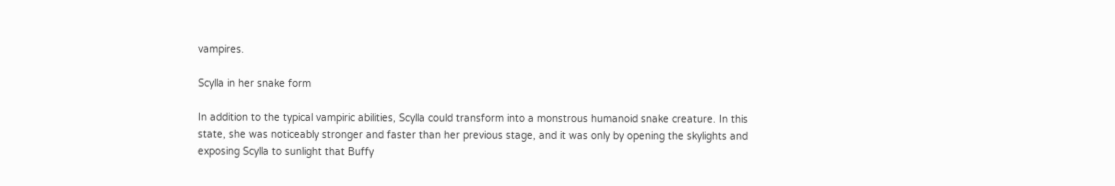vampires.

Scylla in her snake form

In addition to the typical vampiric abilities, Scylla could transform into a monstrous humanoid snake creature. In this state, she was noticeably stronger and faster than her previous stage, and it was only by opening the skylights and exposing Scylla to sunlight that Buffy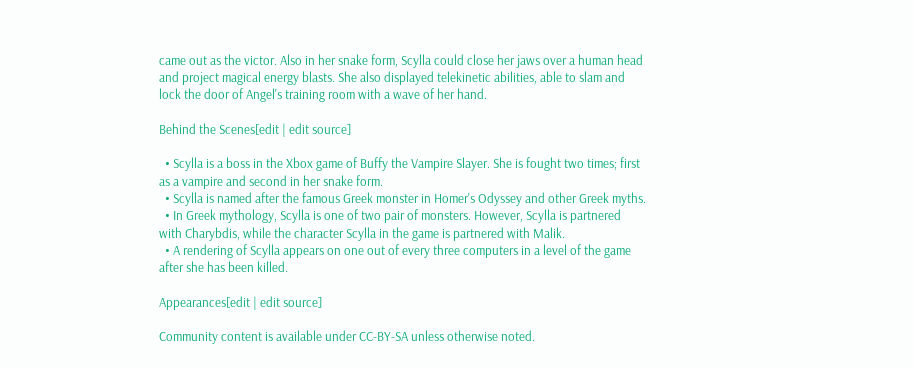came out as the victor. Also in her snake form, Scylla could close her jaws over a human head and project magical energy blasts. She also displayed telekinetic abilities, able to slam and lock the door of Angel's training room with a wave of her hand.

Behind the Scenes[edit | edit source]

  • Scylla is a boss in the Xbox game of Buffy the Vampire Slayer. She is fought two times; first as a vampire and second in her snake form.
  • Scylla is named after the famous Greek monster in Homer's Odyssey and other Greek myths.
  • In Greek mythology, Scylla is one of two pair of monsters. However, Scylla is partnered with Charybdis, while the character Scylla in the game is partnered with Malik.
  • A rendering of Scylla appears on one out of every three computers in a level of the game after she has been killed.

Appearances[edit | edit source]

Community content is available under CC-BY-SA unless otherwise noted.